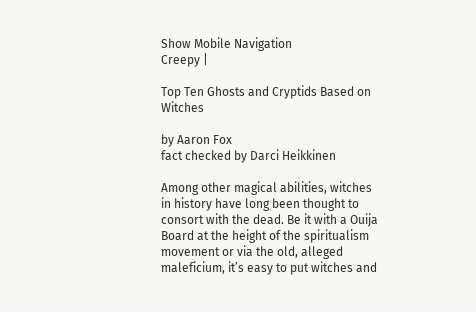Show Mobile Navigation
Creepy |

Top Ten Ghosts and Cryptids Based on Witches

by Aaron Fox
fact checked by Darci Heikkinen

Among other magical abilities, witches in history have long been thought to consort with the dead. Be it with a Ouija Board at the height of the spiritualism movement or via the old, alleged maleficium, it’s easy to put witches and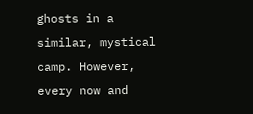ghosts in a similar, mystical camp. However, every now and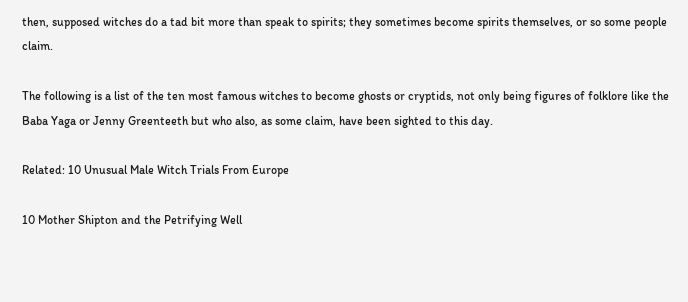then, supposed witches do a tad bit more than speak to spirits; they sometimes become spirits themselves, or so some people claim.

The following is a list of the ten most famous witches to become ghosts or cryptids, not only being figures of folklore like the Baba Yaga or Jenny Greenteeth but who also, as some claim, have been sighted to this day.

Related: 10 Unusual Male Witch Trials From Europe

10 Mother Shipton and the Petrifying Well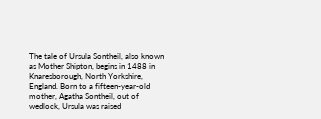The tale of Ursula Sontheil, also known as Mother Shipton, begins in 1488 in Knaresborough, North Yorkshire, England. Born to a fifteen-year-old mother, Agatha Sontheil, out of wedlock, Ursula was raised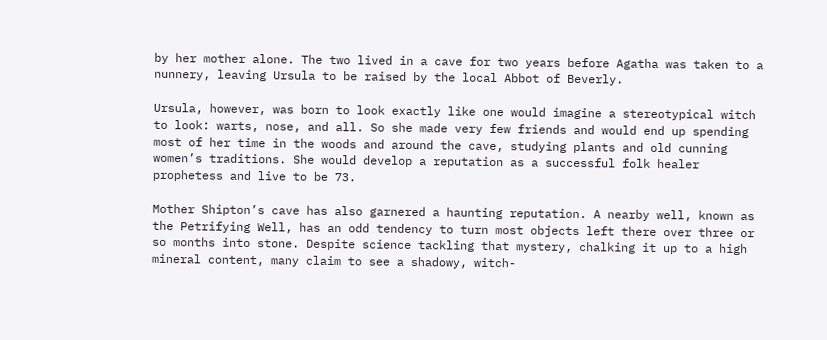by her mother alone. The two lived in a cave for two years before Agatha was taken to a nunnery, leaving Ursula to be raised by the local Abbot of Beverly.

Ursula, however, was born to look exactly like one would imagine a stereotypical witch to look: warts, nose, and all. So she made very few friends and would end up spending most of her time in the woods and around the cave, studying plants and old cunning women’s traditions. She would develop a reputation as a successful folk healer prophetess and live to be 73.

Mother Shipton’s cave has also garnered a haunting reputation. A nearby well, known as the Petrifying Well, has an odd tendency to turn most objects left there over three or so months into stone. Despite science tackling that mystery, chalking it up to a high mineral content, many claim to see a shadowy, witch-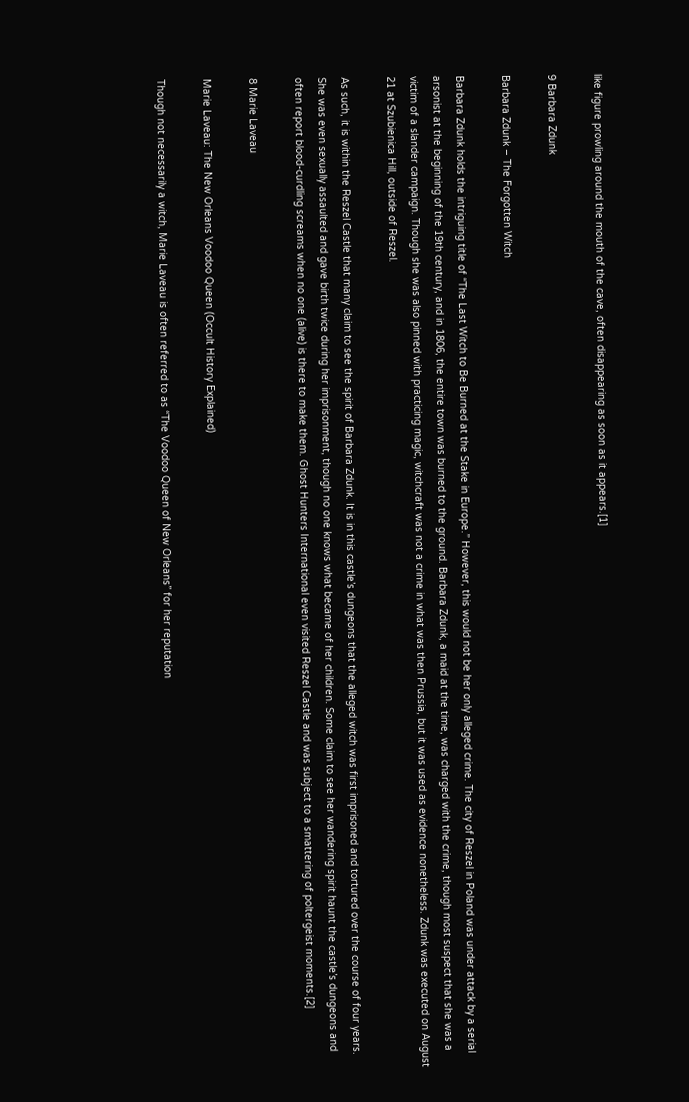like figure prowling around the mouth of the cave, often disappearing as soon as it appears.[1]

9 Barbara Zdunk

Barbara Zdunk – The Forgotten Witch

Barbara Zdunk holds the intriguing title of “The Last Witch to Be Burned at the Stake in Europe.” However, this would not be her only alleged crime. The city of Reszel in Poland was under attack by a serial arsonist at the beginning of the 19th century, and in 1806, the entire town was burned to the ground. Barbara Zdunk, a maid at the time, was charged with the crime, though most suspect that she was a victim of a slander campaign. Though she was also pinned with practicing magic, witchcraft was not a crime in what was then Prussia, but it was used as evidence nonetheless. Zdunk was executed on August 21 at Szubienica Hill, outside of Reszel.

As such, it is within the Reszel Castle that many claim to see the spirit of Barbara Zdunk. It is in this castle’s dungeons that the alleged witch was first imprisoned and tortured over the course of four years. She was even sexually assaulted and gave birth twice during her imprisonment, though no one knows what became of her children. Some claim to see her wandering spirit haunt the castle’s dungeons and often report blood-curdling screams when no one (alive) is there to make them. Ghost Hunters International even visited Reszel Castle and was subject to a smattering of poltergeist moments.[2]

8 Marie Laveau

Marie Laveau: The New Orleans Voodoo Queen (Occult History Explained)

Though not necessarily a witch, Marie Laveau is often referred to as “The Voodoo Queen of New Orleans” for her reputation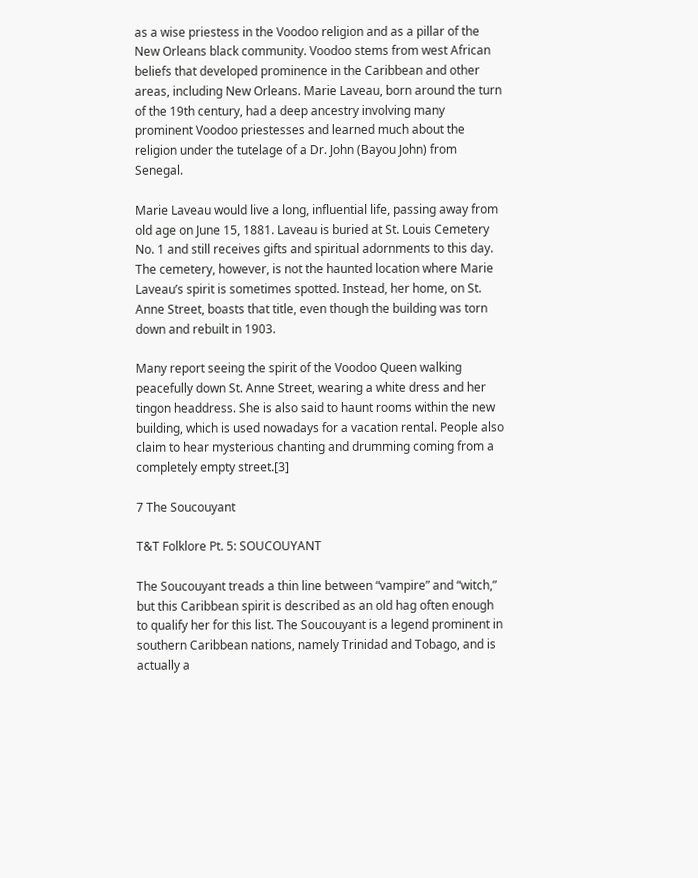as a wise priestess in the Voodoo religion and as a pillar of the New Orleans black community. Voodoo stems from west African beliefs that developed prominence in the Caribbean and other areas, including New Orleans. Marie Laveau, born around the turn of the 19th century, had a deep ancestry involving many prominent Voodoo priestesses and learned much about the religion under the tutelage of a Dr. John (Bayou John) from Senegal.

Marie Laveau would live a long, influential life, passing away from old age on June 15, 1881. Laveau is buried at St. Louis Cemetery No. 1 and still receives gifts and spiritual adornments to this day. The cemetery, however, is not the haunted location where Marie Laveau’s spirit is sometimes spotted. Instead, her home, on St. Anne Street, boasts that title, even though the building was torn down and rebuilt in 1903.

Many report seeing the spirit of the Voodoo Queen walking peacefully down St. Anne Street, wearing a white dress and her tingon headdress. She is also said to haunt rooms within the new building, which is used nowadays for a vacation rental. People also claim to hear mysterious chanting and drumming coming from a completely empty street.[3]

7 The Soucouyant

T&T Folklore Pt. 5: SOUCOUYANT

The Soucouyant treads a thin line between “vampire” and “witch,” but this Caribbean spirit is described as an old hag often enough to qualify her for this list. The Soucouyant is a legend prominent in southern Caribbean nations, namely Trinidad and Tobago, and is actually a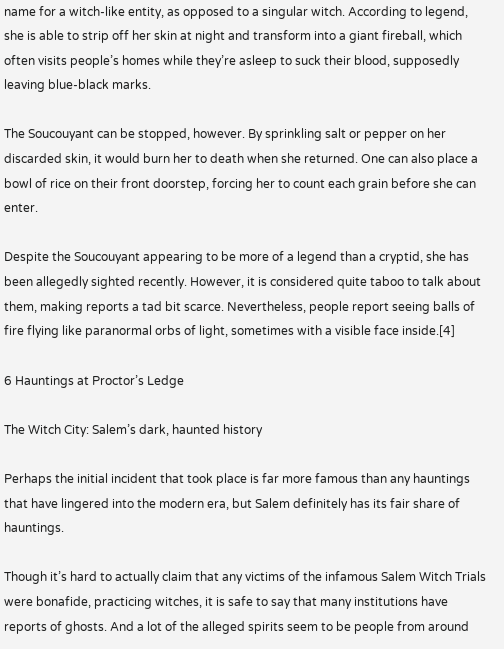name for a witch-like entity, as opposed to a singular witch. According to legend, she is able to strip off her skin at night and transform into a giant fireball, which often visits people’s homes while they’re asleep to suck their blood, supposedly leaving blue-black marks.

The Soucouyant can be stopped, however. By sprinkling salt or pepper on her discarded skin, it would burn her to death when she returned. One can also place a bowl of rice on their front doorstep, forcing her to count each grain before she can enter.

Despite the Soucouyant appearing to be more of a legend than a cryptid, she has been allegedly sighted recently. However, it is considered quite taboo to talk about them, making reports a tad bit scarce. Nevertheless, people report seeing balls of fire flying like paranormal orbs of light, sometimes with a visible face inside.[4]

6 Hauntings at Proctor’s Ledge

The Witch City: Salem’s dark, haunted history

Perhaps the initial incident that took place is far more famous than any hauntings that have lingered into the modern era, but Salem definitely has its fair share of hauntings.

Though it’s hard to actually claim that any victims of the infamous Salem Witch Trials were bonafide, practicing witches, it is safe to say that many institutions have reports of ghosts. And a lot of the alleged spirits seem to be people from around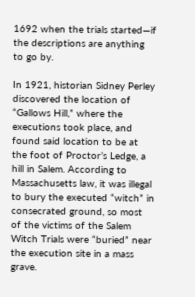1692 when the trials started—if the descriptions are anything to go by.

In 1921, historian Sidney Perley discovered the location of “Gallows Hill,” where the executions took place, and found said location to be at the foot of Proctor’s Ledge, a hill in Salem. According to Massachusetts law, it was illegal to bury the executed “witch” in consecrated ground, so most of the victims of the Salem Witch Trials were “buried” near the execution site in a mass grave.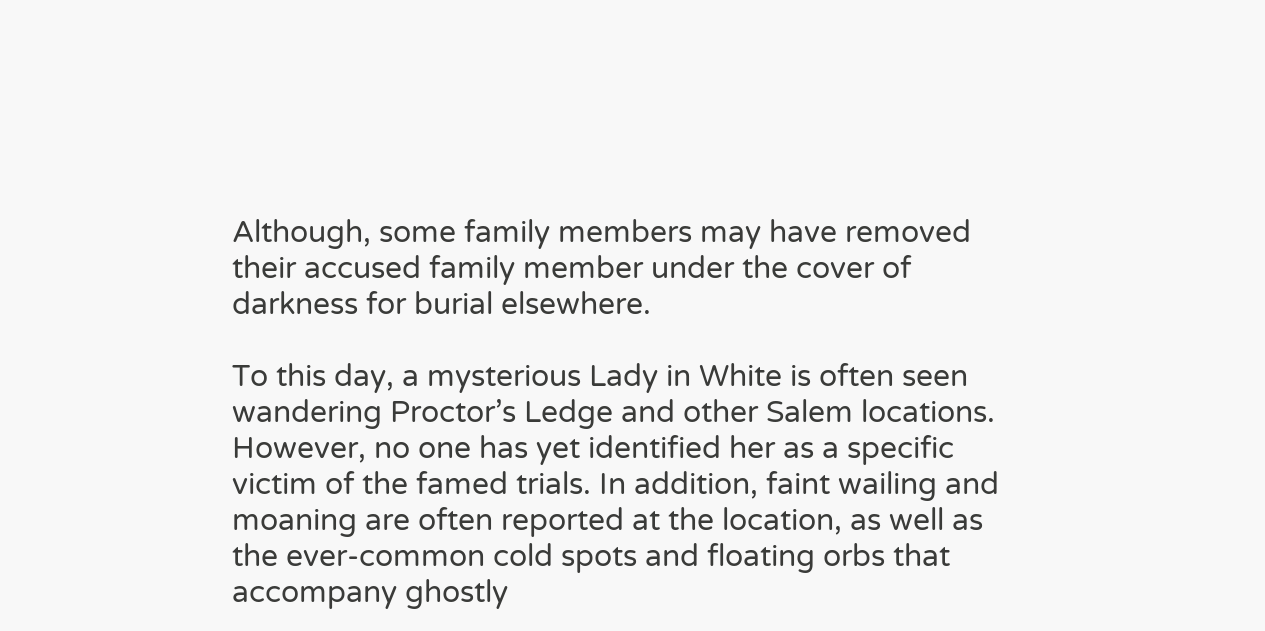Although, some family members may have removed their accused family member under the cover of darkness for burial elsewhere.

To this day, a mysterious Lady in White is often seen wandering Proctor’s Ledge and other Salem locations. However, no one has yet identified her as a specific victim of the famed trials. In addition, faint wailing and moaning are often reported at the location, as well as the ever-common cold spots and floating orbs that accompany ghostly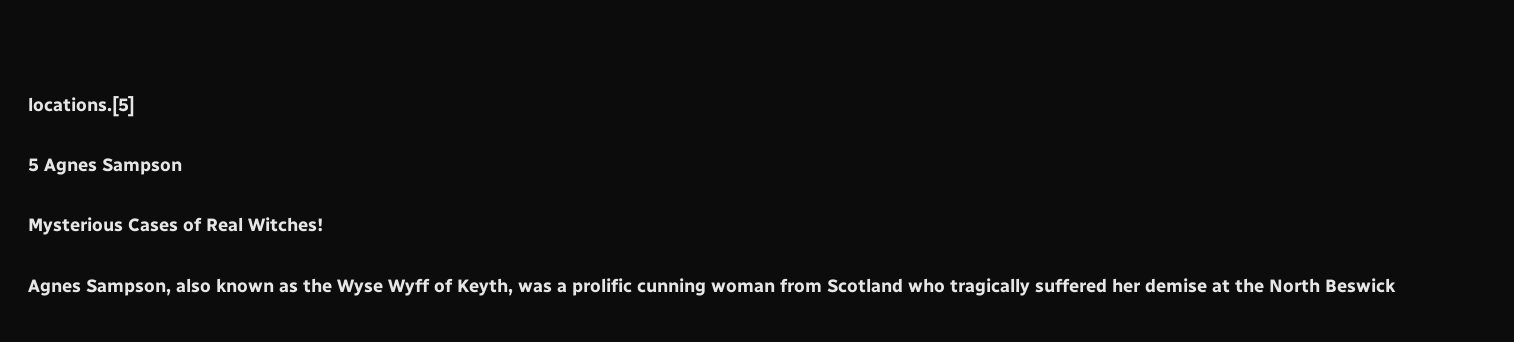locations.[5]

5 Agnes Sampson

Mysterious Cases of Real Witches!

Agnes Sampson, also known as the Wyse Wyff of Keyth, was a prolific cunning woman from Scotland who tragically suffered her demise at the North Beswick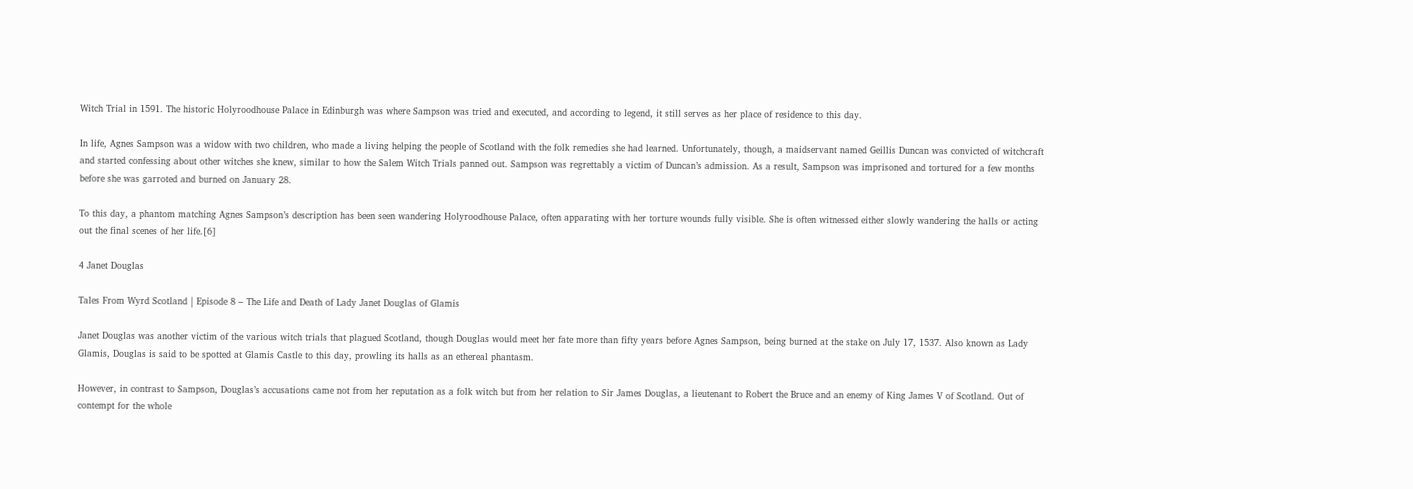Witch Trial in 1591. The historic Holyroodhouse Palace in Edinburgh was where Sampson was tried and executed, and according to legend, it still serves as her place of residence to this day.

In life, Agnes Sampson was a widow with two children, who made a living helping the people of Scotland with the folk remedies she had learned. Unfortunately, though, a maidservant named Geillis Duncan was convicted of witchcraft and started confessing about other witches she knew, similar to how the Salem Witch Trials panned out. Sampson was regrettably a victim of Duncan’s admission. As a result, Sampson was imprisoned and tortured for a few months before she was garroted and burned on January 28.

To this day, a phantom matching Agnes Sampson’s description has been seen wandering Holyroodhouse Palace, often apparating with her torture wounds fully visible. She is often witnessed either slowly wandering the halls or acting out the final scenes of her life.[6]

4 Janet Douglas

Tales From Wyrd Scotland | Episode 8 – The Life and Death of Lady Janet Douglas of Glamis

Janet Douglas was another victim of the various witch trials that plagued Scotland, though Douglas would meet her fate more than fifty years before Agnes Sampson, being burned at the stake on July 17, 1537. Also known as Lady Glamis, Douglas is said to be spotted at Glamis Castle to this day, prowling its halls as an ethereal phantasm.

However, in contrast to Sampson, Douglas’s accusations came not from her reputation as a folk witch but from her relation to Sir James Douglas, a lieutenant to Robert the Bruce and an enemy of King James V of Scotland. Out of contempt for the whole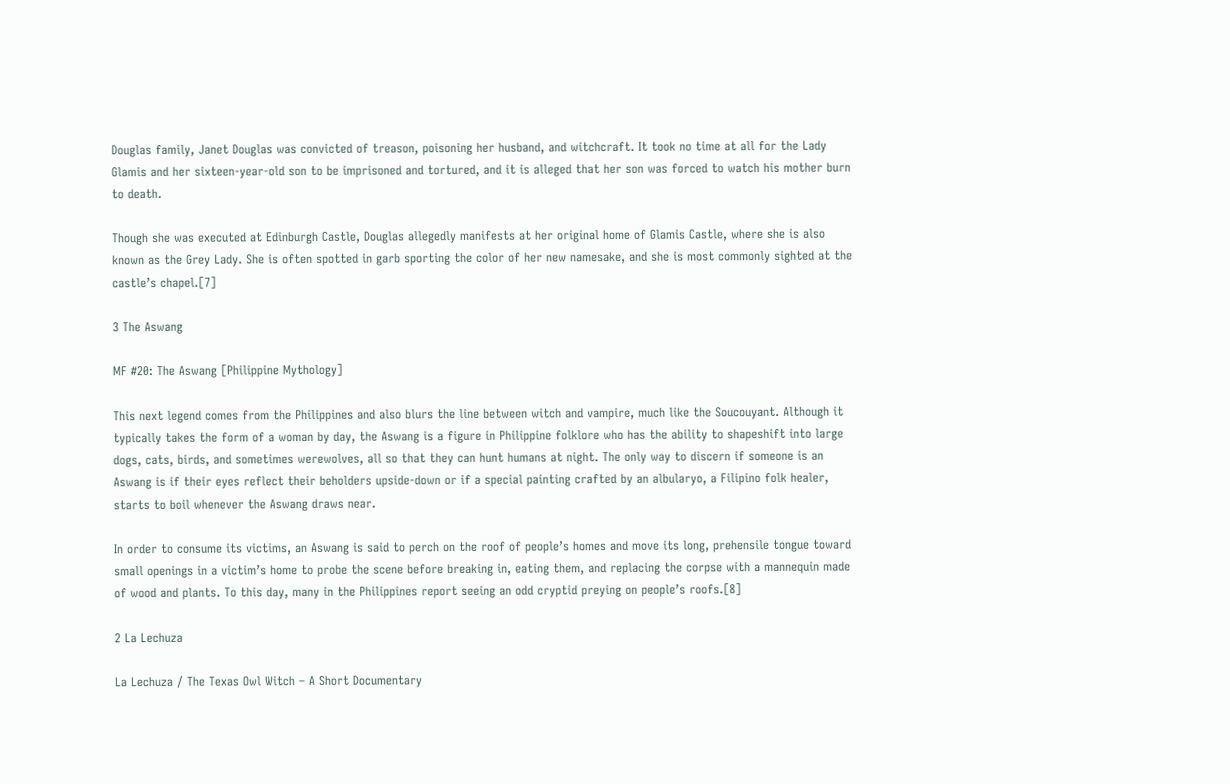Douglas family, Janet Douglas was convicted of treason, poisoning her husband, and witchcraft. It took no time at all for the Lady Glamis and her sixteen-year-old son to be imprisoned and tortured, and it is alleged that her son was forced to watch his mother burn to death.

Though she was executed at Edinburgh Castle, Douglas allegedly manifests at her original home of Glamis Castle, where she is also known as the Grey Lady. She is often spotted in garb sporting the color of her new namesake, and she is most commonly sighted at the castle’s chapel.[7]

3 The Aswang

MF #20: The Aswang [Philippine Mythology]

This next legend comes from the Philippines and also blurs the line between witch and vampire, much like the Soucouyant. Although it typically takes the form of a woman by day, the Aswang is a figure in Philippine folklore who has the ability to shapeshift into large dogs, cats, birds, and sometimes werewolves, all so that they can hunt humans at night. The only way to discern if someone is an Aswang is if their eyes reflect their beholders upside-down or if a special painting crafted by an albularyo, a Filipino folk healer, starts to boil whenever the Aswang draws near.

In order to consume its victims, an Aswang is said to perch on the roof of people’s homes and move its long, prehensile tongue toward small openings in a victim’s home to probe the scene before breaking in, eating them, and replacing the corpse with a mannequin made of wood and plants. To this day, many in the Philippines report seeing an odd cryptid preying on people’s roofs.[8]

2 La Lechuza

La Lechuza / The Texas Owl Witch – A Short Documentary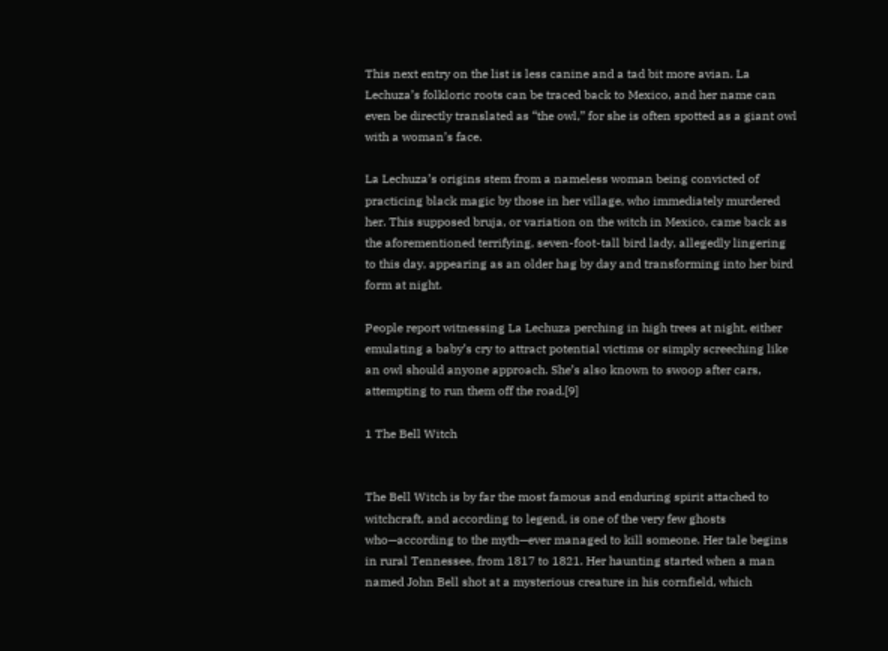This next entry on the list is less canine and a tad bit more avian. La Lechuza’s folkloric roots can be traced back to Mexico, and her name can even be directly translated as “the owl,” for she is often spotted as a giant owl with a woman’s face.

La Lechuza’s origins stem from a nameless woman being convicted of practicing black magic by those in her village, who immediately murdered her. This supposed bruja, or variation on the witch in Mexico, came back as the aforementioned terrifying, seven-foot-tall bird lady, allegedly lingering to this day, appearing as an older hag by day and transforming into her bird form at night.

People report witnessing La Lechuza perching in high trees at night, either emulating a baby’s cry to attract potential victims or simply screeching like an owl should anyone approach. She’s also known to swoop after cars, attempting to run them off the road.[9]

1 The Bell Witch


The Bell Witch is by far the most famous and enduring spirit attached to witchcraft, and according to legend, is one of the very few ghosts who—according to the myth—ever managed to kill someone. Her tale begins in rural Tennessee, from 1817 to 1821. Her haunting started when a man named John Bell shot at a mysterious creature in his cornfield, which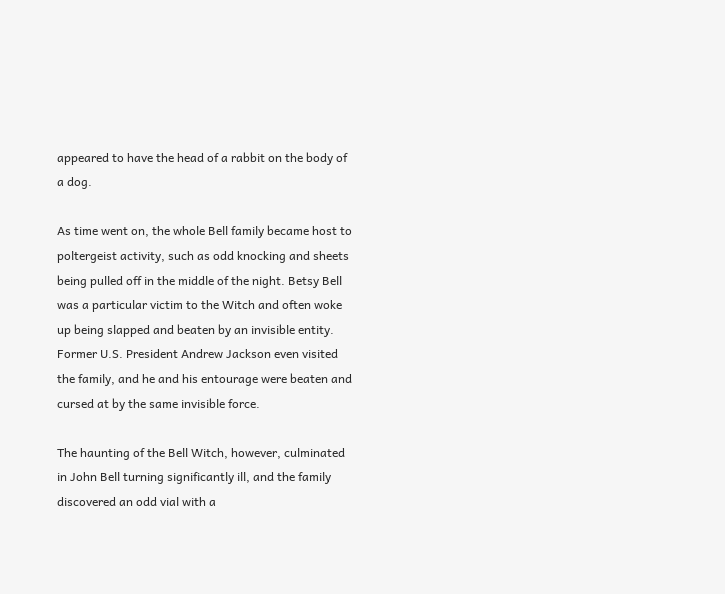appeared to have the head of a rabbit on the body of a dog.

As time went on, the whole Bell family became host to poltergeist activity, such as odd knocking and sheets being pulled off in the middle of the night. Betsy Bell was a particular victim to the Witch and often woke up being slapped and beaten by an invisible entity. Former U.S. President Andrew Jackson even visited the family, and he and his entourage were beaten and cursed at by the same invisible force.

The haunting of the Bell Witch, however, culminated in John Bell turning significantly ill, and the family discovered an odd vial with a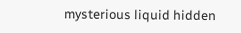mysterious liquid hidden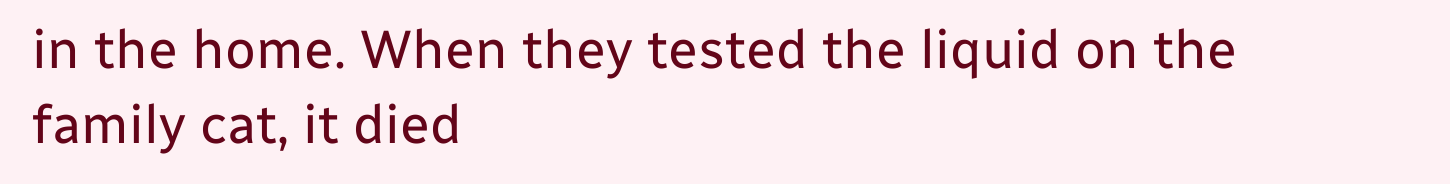in the home. When they tested the liquid on the family cat, it died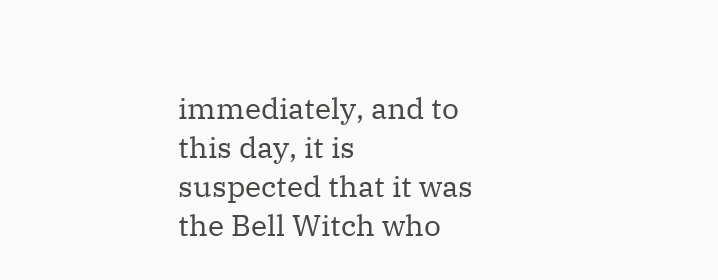immediately, and to this day, it is suspected that it was the Bell Witch who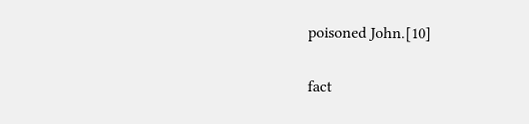poisoned John.[10]

fact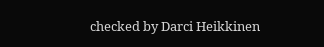checked by Darci Heikkinen